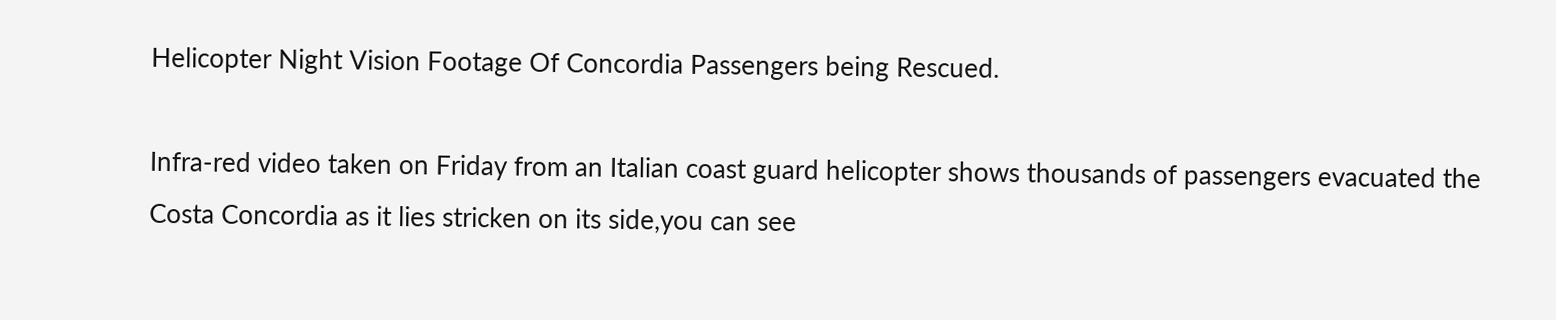Helicopter Night Vision Footage Of Concordia Passengers being Rescued.

Infra-red video taken on Friday from an Italian coast guard helicopter shows thousands of passengers evacuated the Costa Concordia as it lies stricken on its side,you can see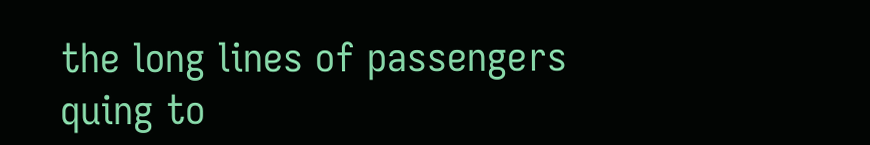the long lines of passengers quing to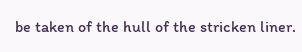be taken of the hull of the stricken liner.